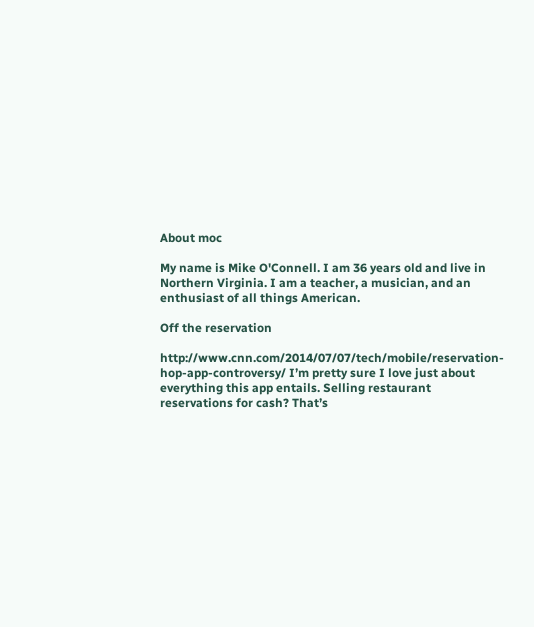About moc

My name is Mike O'Connell. I am 36 years old and live in Northern Virginia. I am a teacher, a musician, and an enthusiast of all things American.

Off the reservation

http://www.cnn.com/2014/07/07/tech/mobile/reservation-hop-app-controversy/ I’m pretty sure I love just about everything this app entails. Selling restaurant reservations for cash? That’s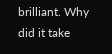brilliant. Why did it take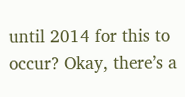until 2014 for this to occur? Okay, there’s a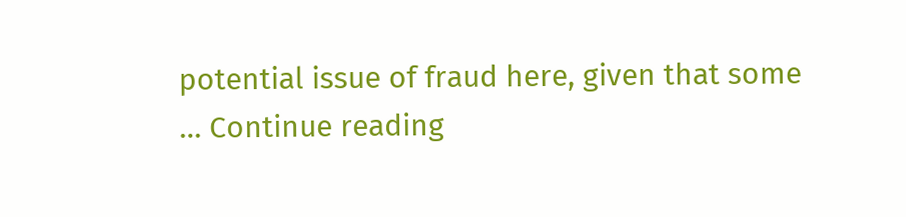potential issue of fraud here, given that some … Continue reading